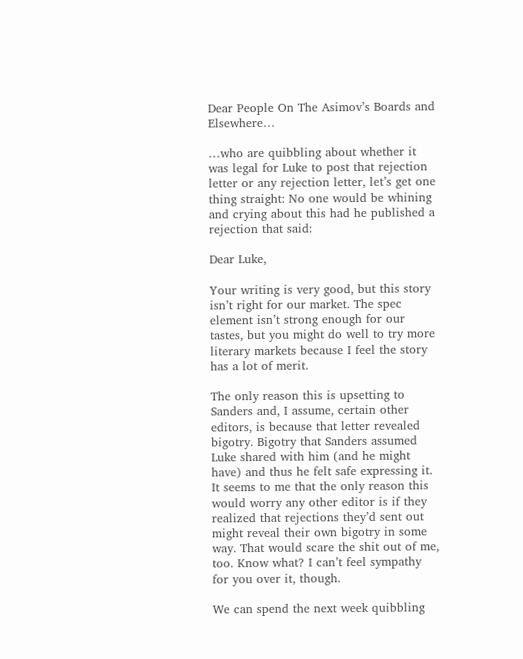Dear People On The Asimov’s Boards and Elsewhere…

…who are quibbling about whether it was legal for Luke to post that rejection letter or any rejection letter, let’s get one thing straight: No one would be whining and crying about this had he published a rejection that said:

Dear Luke,

Your writing is very good, but this story isn’t right for our market. The spec element isn’t strong enough for our tastes, but you might do well to try more literary markets because I feel the story has a lot of merit.

The only reason this is upsetting to Sanders and, I assume, certain other editors, is because that letter revealed bigotry. Bigotry that Sanders assumed Luke shared with him (and he might have) and thus he felt safe expressing it. It seems to me that the only reason this would worry any other editor is if they realized that rejections they’d sent out might reveal their own bigotry in some way. That would scare the shit out of me, too. Know what? I can’t feel sympathy for you over it, though.

We can spend the next week quibbling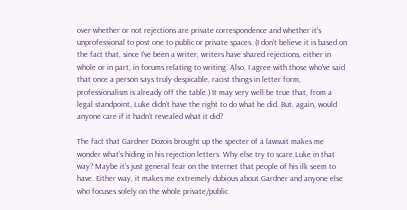over whether or not rejections are private correspondence and whether it’s unprofessional to post one to public or private spaces. (I don’t believe it is based on the fact that, since I’ve been a writer, writers have shared rejections, either in whole or in part, in forums relating to writing. Also, I agree with those who’ve said that once a person says truly despicable, racist things in letter form, professionalism is already off the table.) It may very well be true that, from a legal standpoint, Luke didn’t have the right to do what he did. But, again, would anyone care if it hadn’t revealed what it did?

The fact that Gardner Dozois brought up the specter of a lawsuit makes me wonder what’s hiding in his rejection letters. Why else try to scare Luke in that way? Maybe it’s just general fear on the Internet that people of his ilk seem to have. Either way, it makes me extremely dubious about Gardner and anyone else who focuses solely on the whole private/public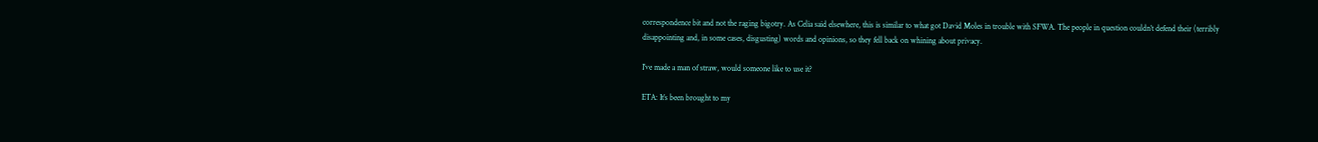correspondence bit and not the raging bigotry. As Celia said elsewhere, this is similar to what got David Moles in trouble with SFWA. The people in question couldn’t defend their (terribly disappointing and, in some cases, disgusting) words and opinions, so they fell back on whining about privacy.

I’ve made a man of straw, would someone like to use it?

ETA: It’s been brought to my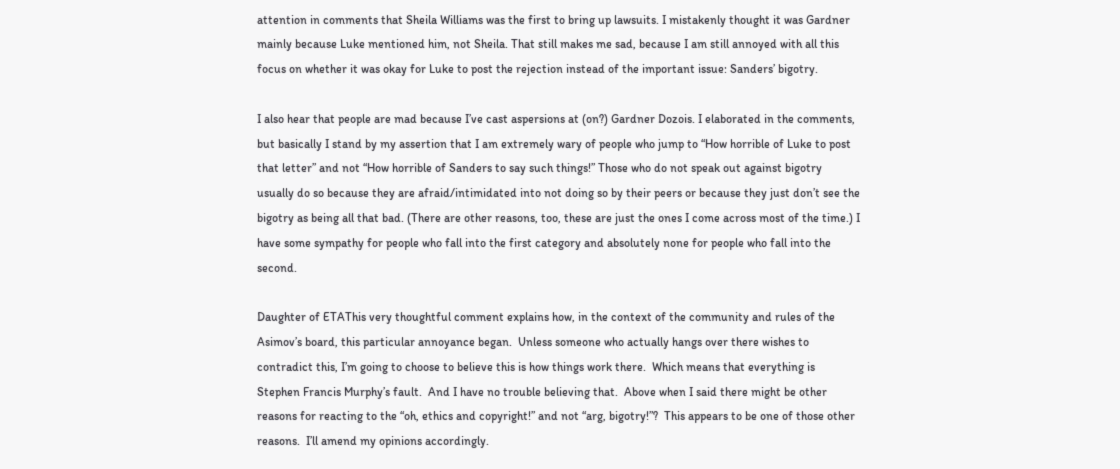attention in comments that Sheila Williams was the first to bring up lawsuits. I mistakenly thought it was Gardner mainly because Luke mentioned him, not Sheila. That still makes me sad, because I am still annoyed with all this focus on whether it was okay for Luke to post the rejection instead of the important issue: Sanders’ bigotry.

I also hear that people are mad because I’ve cast aspersions at (on?) Gardner Dozois. I elaborated in the comments, but basically I stand by my assertion that I am extremely wary of people who jump to “How horrible of Luke to post that letter” and not “How horrible of Sanders to say such things!” Those who do not speak out against bigotry usually do so because they are afraid/intimidated into not doing so by their peers or because they just don’t see the bigotry as being all that bad. (There are other reasons, too, these are just the ones I come across most of the time.) I have some sympathy for people who fall into the first category and absolutely none for people who fall into the second.

Daughter of ETAThis very thoughtful comment explains how, in the context of the community and rules of the Asimov’s board, this particular annoyance began.  Unless someone who actually hangs over there wishes to contradict this, I’m going to choose to believe this is how things work there.  Which means that everything is Stephen Francis Murphy’s fault.  And I have no trouble believing that.  Above when I said there might be other reasons for reacting to the “oh, ethics and copyright!” and not “arg, bigotry!”?  This appears to be one of those other reasons.  I’ll amend my opinions accordingly.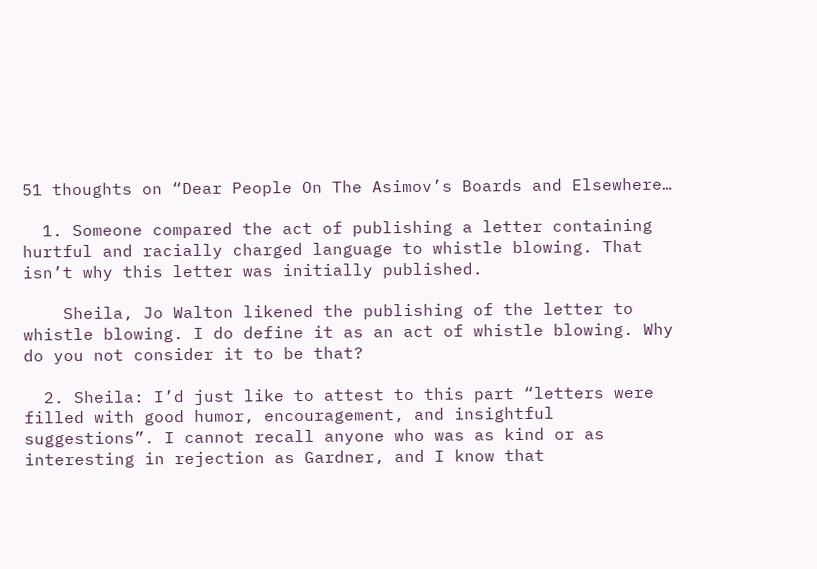51 thoughts on “Dear People On The Asimov’s Boards and Elsewhere…

  1. Someone compared the act of publishing a letter containing hurtful and racially charged language to whistle blowing. That isn’t why this letter was initially published.

    Sheila, Jo Walton likened the publishing of the letter to whistle blowing. I do define it as an act of whistle blowing. Why do you not consider it to be that?

  2. Sheila: I’d just like to attest to this part “letters were filled with good humor, encouragement, and insightful suggestions”. I cannot recall anyone who was as kind or as interesting in rejection as Gardner, and I know that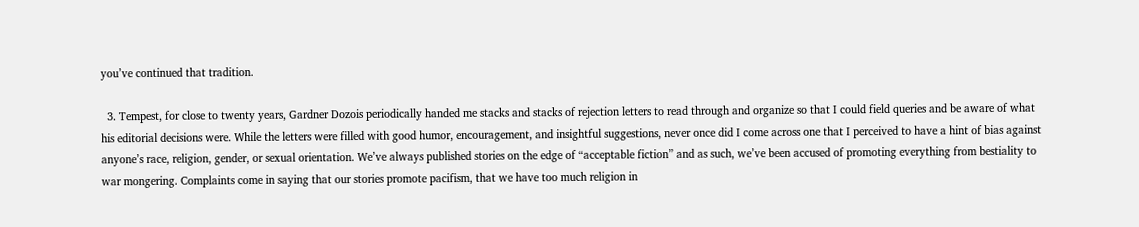you’ve continued that tradition.

  3. Tempest, for close to twenty years, Gardner Dozois periodically handed me stacks and stacks of rejection letters to read through and organize so that I could field queries and be aware of what his editorial decisions were. While the letters were filled with good humor, encouragement, and insightful suggestions, never once did I come across one that I perceived to have a hint of bias against anyone’s race, religion, gender, or sexual orientation. We’ve always published stories on the edge of “acceptable fiction” and as such, we’ve been accused of promoting everything from bestiality to war mongering. Complaints come in saying that our stories promote pacifism, that we have too much religion in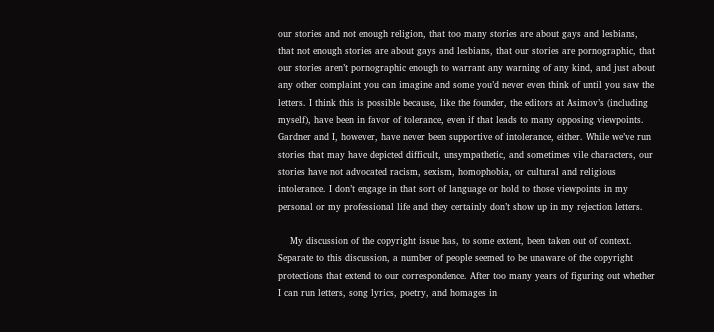our stories and not enough religion, that too many stories are about gays and lesbians, that not enough stories are about gays and lesbians, that our stories are pornographic, that our stories aren’t pornographic enough to warrant any warning of any kind, and just about any other complaint you can imagine and some you’d never even think of until you saw the letters. I think this is possible because, like the founder, the editors at Asimov’s (including myself), have been in favor of tolerance, even if that leads to many opposing viewpoints. Gardner and I, however, have never been supportive of intolerance, either. While we’ve run stories that may have depicted difficult, unsympathetic, and sometimes vile characters, our stories have not advocated racism, sexism, homophobia, or cultural and religious intolerance. I don’t engage in that sort of language or hold to those viewpoints in my personal or my professional life and they certainly don’t show up in my rejection letters.

    My discussion of the copyright issue has, to some extent, been taken out of context. Separate to this discussion, a number of people seemed to be unaware of the copyright protections that extend to our correspondence. After too many years of figuring out whether I can run letters, song lyrics, poetry, and homages in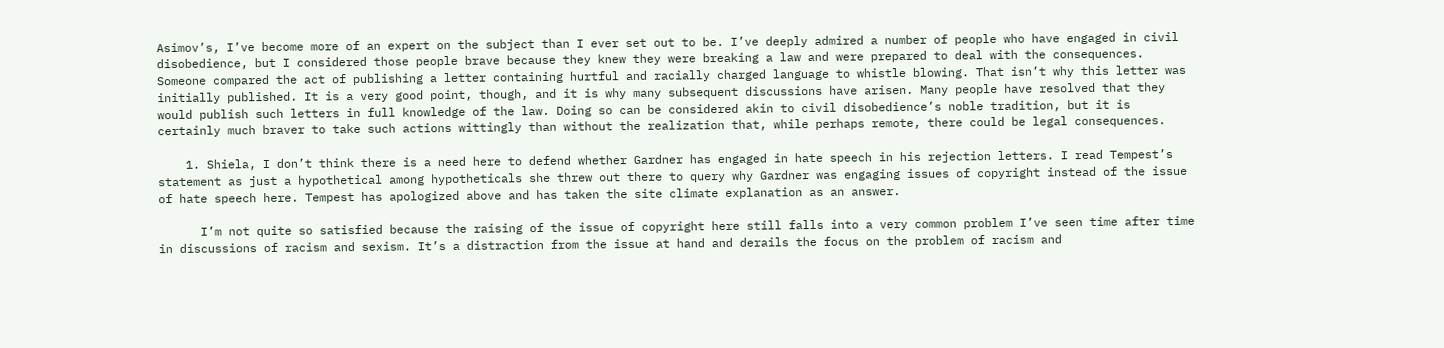Asimov’s, I’ve become more of an expert on the subject than I ever set out to be. I’ve deeply admired a number of people who have engaged in civil disobedience, but I considered those people brave because they knew they were breaking a law and were prepared to deal with the consequences. Someone compared the act of publishing a letter containing hurtful and racially charged language to whistle blowing. That isn’t why this letter was initially published. It is a very good point, though, and it is why many subsequent discussions have arisen. Many people have resolved that they would publish such letters in full knowledge of the law. Doing so can be considered akin to civil disobedience’s noble tradition, but it is certainly much braver to take such actions wittingly than without the realization that, while perhaps remote, there could be legal consequences.

    1. Shiela, I don’t think there is a need here to defend whether Gardner has engaged in hate speech in his rejection letters. I read Tempest’s statement as just a hypothetical among hypotheticals she threw out there to query why Gardner was engaging issues of copyright instead of the issue of hate speech here. Tempest has apologized above and has taken the site climate explanation as an answer.

      I’m not quite so satisfied because the raising of the issue of copyright here still falls into a very common problem I’ve seen time after time in discussions of racism and sexism. It’s a distraction from the issue at hand and derails the focus on the problem of racism and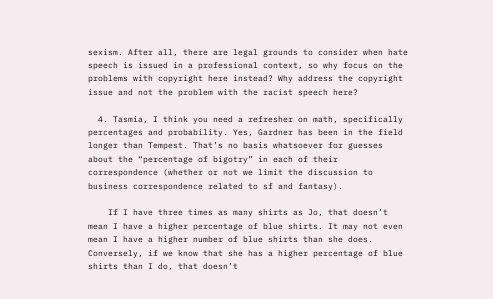sexism. After all, there are legal grounds to consider when hate speech is issued in a professional context, so why focus on the problems with copyright here instead? Why address the copyright issue and not the problem with the racist speech here?

  4. Tasmia, I think you need a refresher on math, specifically percentages and probability. Yes, Gardner has been in the field longer than Tempest. That’s no basis whatsoever for guesses about the “percentage of bigotry” in each of their correspondence (whether or not we limit the discussion to business correspondence related to sf and fantasy).

    If I have three times as many shirts as Jo, that doesn’t mean I have a higher percentage of blue shirts. It may not even mean I have a higher number of blue shirts than she does. Conversely, if we know that she has a higher percentage of blue shirts than I do, that doesn’t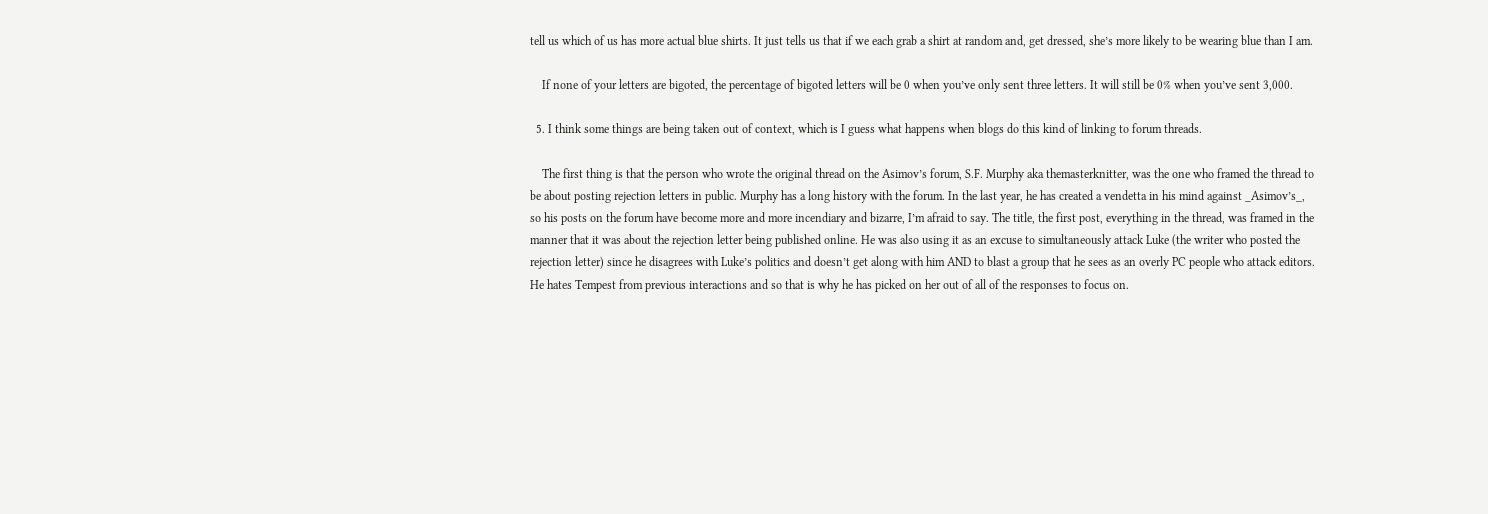tell us which of us has more actual blue shirts. It just tells us that if we each grab a shirt at random and, get dressed, she’s more likely to be wearing blue than I am.

    If none of your letters are bigoted, the percentage of bigoted letters will be 0 when you’ve only sent three letters. It will still be 0% when you’ve sent 3,000.

  5. I think some things are being taken out of context, which is I guess what happens when blogs do this kind of linking to forum threads.

    The first thing is that the person who wrote the original thread on the Asimov’s forum, S.F. Murphy aka themasterknitter, was the one who framed the thread to be about posting rejection letters in public. Murphy has a long history with the forum. In the last year, he has created a vendetta in his mind against _Asimov’s_, so his posts on the forum have become more and more incendiary and bizarre, I’m afraid to say. The title, the first post, everything in the thread, was framed in the manner that it was about the rejection letter being published online. He was also using it as an excuse to simultaneously attack Luke (the writer who posted the rejection letter) since he disagrees with Luke’s politics and doesn’t get along with him AND to blast a group that he sees as an overly PC people who attack editors. He hates Tempest from previous interactions and so that is why he has picked on her out of all of the responses to focus on.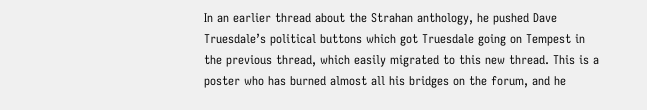In an earlier thread about the Strahan anthology, he pushed Dave Truesdale’s political buttons which got Truesdale going on Tempest in the previous thread, which easily migrated to this new thread. This is a poster who has burned almost all his bridges on the forum, and he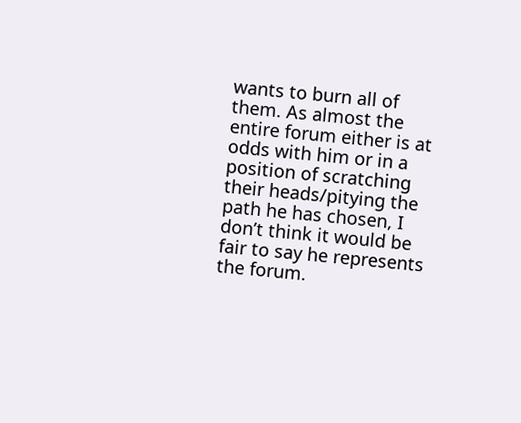wants to burn all of them. As almost the entire forum either is at odds with him or in a position of scratching their heads/pitying the path he has chosen, I don’t think it would be fair to say he represents the forum.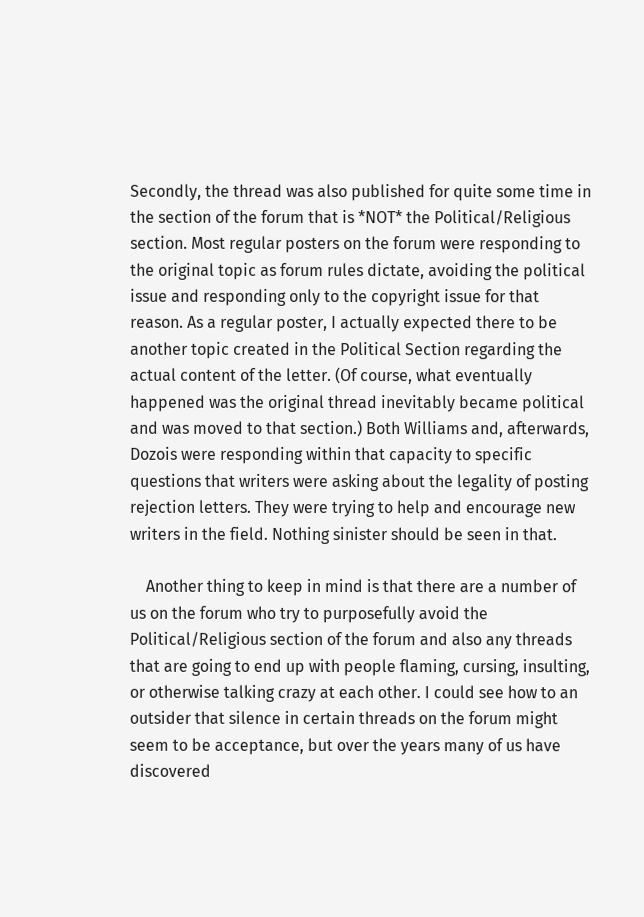Secondly, the thread was also published for quite some time in the section of the forum that is *NOT* the Political/Religious section. Most regular posters on the forum were responding to the original topic as forum rules dictate, avoiding the political issue and responding only to the copyright issue for that reason. As a regular poster, I actually expected there to be another topic created in the Political Section regarding the actual content of the letter. (Of course, what eventually happened was the original thread inevitably became political and was moved to that section.) Both Williams and, afterwards, Dozois were responding within that capacity to specific questions that writers were asking about the legality of posting rejection letters. They were trying to help and encourage new writers in the field. Nothing sinister should be seen in that.

    Another thing to keep in mind is that there are a number of us on the forum who try to purposefully avoid the Political/Religious section of the forum and also any threads that are going to end up with people flaming, cursing, insulting, or otherwise talking crazy at each other. I could see how to an outsider that silence in certain threads on the forum might seem to be acceptance, but over the years many of us have discovered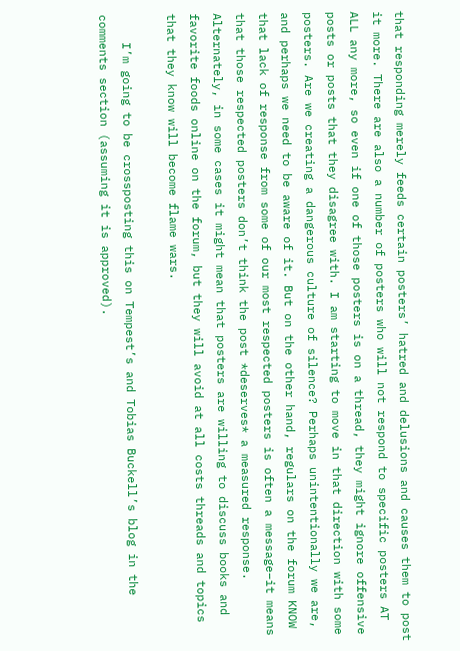that responding merely feeds certain posters’ hatred and delusions and causes them to post it more. There are also a number of posters who will not respond to specific posters AT ALL any more, so even if one of those posters is on a thread, they might ignore offensive posts or posts that they disagree with. I am starting to move in that direction with some posters. Are we creating a dangerous culture of silence? Perhaps unintentionally we are, and perhaps we need to be aware of it. But on the other hand, regulars on the forum KNOW that lack of response from some of our most respected posters is often a message–it means that those respected posters don’t think the post *deserves* a measured response. Alternately, in some cases it might mean that posters are willing to discuss books and favorite foods online on the forum, but they will avoid at all costs threads and topics that they know will become flame wars.

    I’m going to be crossposting this on Tempest’s and Tobias Buckell’s blog in the comments section (assuming it is approved).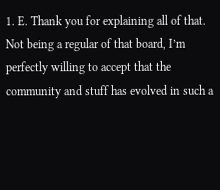1. E. Thank you for explaining all of that. Not being a regular of that board, I’m perfectly willing to accept that the community and stuff has evolved in such a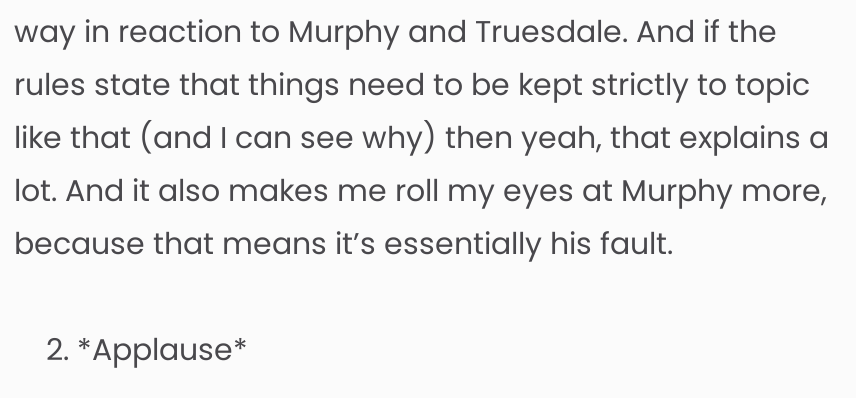way in reaction to Murphy and Truesdale. And if the rules state that things need to be kept strictly to topic like that (and I can see why) then yeah, that explains a lot. And it also makes me roll my eyes at Murphy more, because that means it’s essentially his fault.

    2. *Applause*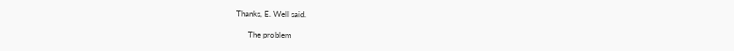Thanks, E. Well said.

      The problem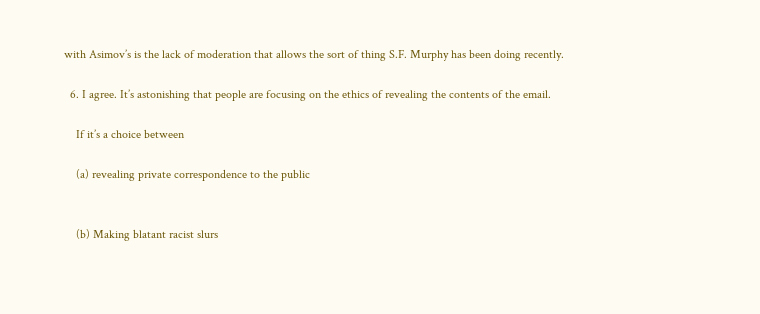with Asimov’s is the lack of moderation that allows the sort of thing S.F. Murphy has been doing recently.

  6. I agree. It’s astonishing that people are focusing on the ethics of revealing the contents of the email.

    If it’s a choice between

    (a) revealing private correspondence to the public


    (b) Making blatant racist slurs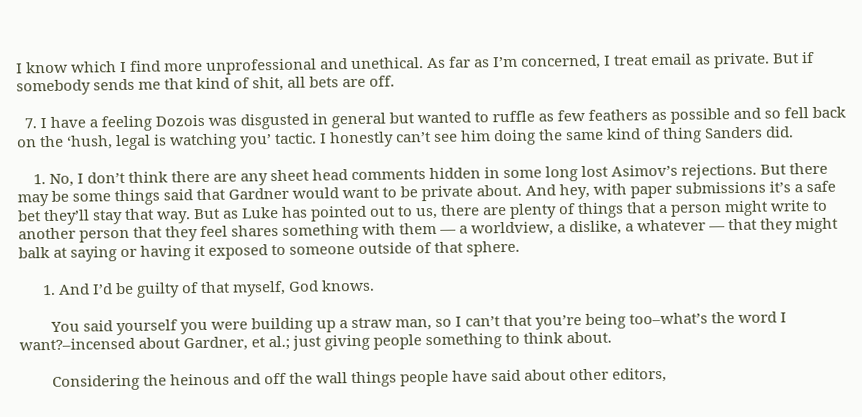I know which I find more unprofessional and unethical. As far as I’m concerned, I treat email as private. But if somebody sends me that kind of shit, all bets are off.

  7. I have a feeling Dozois was disgusted in general but wanted to ruffle as few feathers as possible and so fell back on the ‘hush, legal is watching you’ tactic. I honestly can’t see him doing the same kind of thing Sanders did.

    1. No, I don’t think there are any sheet head comments hidden in some long lost Asimov’s rejections. But there may be some things said that Gardner would want to be private about. And hey, with paper submissions it’s a safe bet they’ll stay that way. But as Luke has pointed out to us, there are plenty of things that a person might write to another person that they feel shares something with them — a worldview, a dislike, a whatever — that they might balk at saying or having it exposed to someone outside of that sphere.

      1. And I’d be guilty of that myself, God knows.

        You said yourself you were building up a straw man, so I can’t that you’re being too–what’s the word I want?–incensed about Gardner, et al.; just giving people something to think about.

        Considering the heinous and off the wall things people have said about other editors,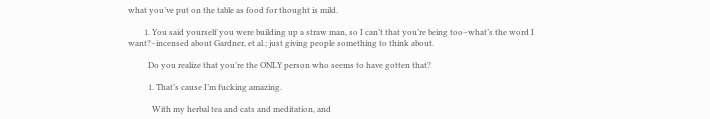what you’ve put on the table as food for thought is mild.

        1. You said yourself you were building up a straw man, so I can’t that you’re being too–what’s the word I want?–incensed about Gardner, et al.; just giving people something to think about.

          Do you realize that you’re the ONLY person who seems to have gotten that?

          1. That’s cause I’m fucking amazing.

            With my herbal tea and cats and meditation, and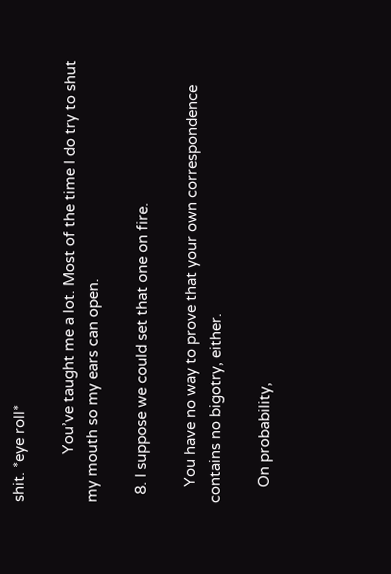shit. *eye roll*

            You’ve taught me a lot. Most of the time I do try to shut my mouth so my ears can open.

  8. I suppose we could set that one on fire.

    You have no way to prove that your own correspondence contains no bigotry, either.

    On probability,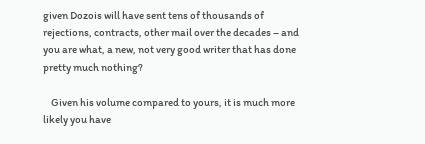given Dozois will have sent tens of thousands of rejections, contracts, other mail over the decades – and you are what, a new, not very good writer that has done pretty much nothing?

    Given his volume compared to yours, it is much more likely you have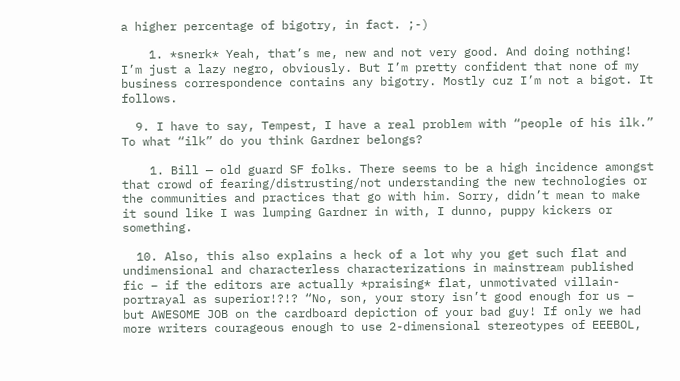a higher percentage of bigotry, in fact. ;-)

    1. *snerk* Yeah, that’s me, new and not very good. And doing nothing! I’m just a lazy negro, obviously. But I’m pretty confident that none of my business correspondence contains any bigotry. Mostly cuz I’m not a bigot. It follows.

  9. I have to say, Tempest, I have a real problem with “people of his ilk.” To what “ilk” do you think Gardner belongs?

    1. Bill — old guard SF folks. There seems to be a high incidence amongst that crowd of fearing/distrusting/not understanding the new technologies or the communities and practices that go with him. Sorry, didn’t mean to make it sound like I was lumping Gardner in with, I dunno, puppy kickers or something.

  10. Also, this also explains a heck of a lot why you get such flat and undimensional and characterless characterizations in mainstream published fic – if the editors are actually *praising* flat, unmotivated villain-portrayal as superior!?!? “No, son, your story isn’t good enough for us – but AWESOME JOB on the cardboard depiction of your bad guy! If only we had more writers courageous enough to use 2-dimensional stereotypes of EEEBOL,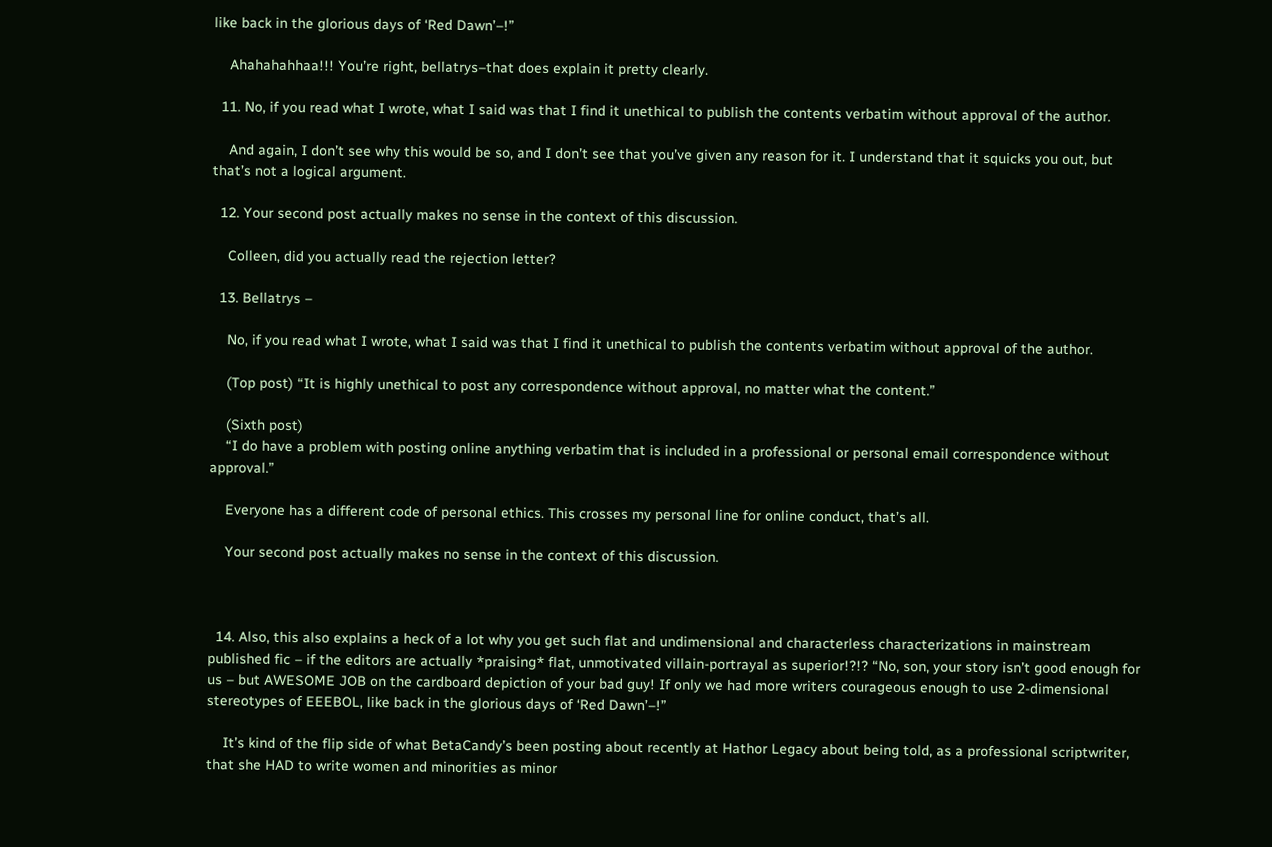like back in the glorious days of ‘Red Dawn’–!”

    Ahahahahhaa!!! You’re right, bellatrys–that does explain it pretty clearly.

  11. No, if you read what I wrote, what I said was that I find it unethical to publish the contents verbatim without approval of the author.

    And again, I don’t see why this would be so, and I don’t see that you’ve given any reason for it. I understand that it squicks you out, but that’s not a logical argument.

  12. Your second post actually makes no sense in the context of this discussion.

    Colleen, did you actually read the rejection letter?

  13. Bellatrys –

    No, if you read what I wrote, what I said was that I find it unethical to publish the contents verbatim without approval of the author.

    (Top post) “It is highly unethical to post any correspondence without approval, no matter what the content.”

    (Sixth post)
    “I do have a problem with posting online anything verbatim that is included in a professional or personal email correspondence without approval.”

    Everyone has a different code of personal ethics. This crosses my personal line for online conduct, that’s all.

    Your second post actually makes no sense in the context of this discussion.



  14. Also, this also explains a heck of a lot why you get such flat and undimensional and characterless characterizations in mainstream published fic – if the editors are actually *praising* flat, unmotivated villain-portrayal as superior!?!? “No, son, your story isn’t good enough for us – but AWESOME JOB on the cardboard depiction of your bad guy! If only we had more writers courageous enough to use 2-dimensional stereotypes of EEEBOL, like back in the glorious days of ‘Red Dawn’–!”

    It’s kind of the flip side of what BetaCandy’s been posting about recently at Hathor Legacy about being told, as a professional scriptwriter, that she HAD to write women and minorities as minor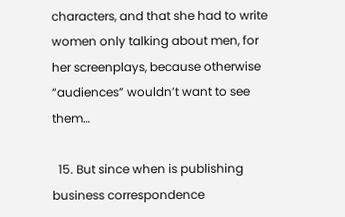characters, and that she had to write women only talking about men, for her screenplays, because otherwise “audiences” wouldn’t want to see them…

  15. But since when is publishing business correspondence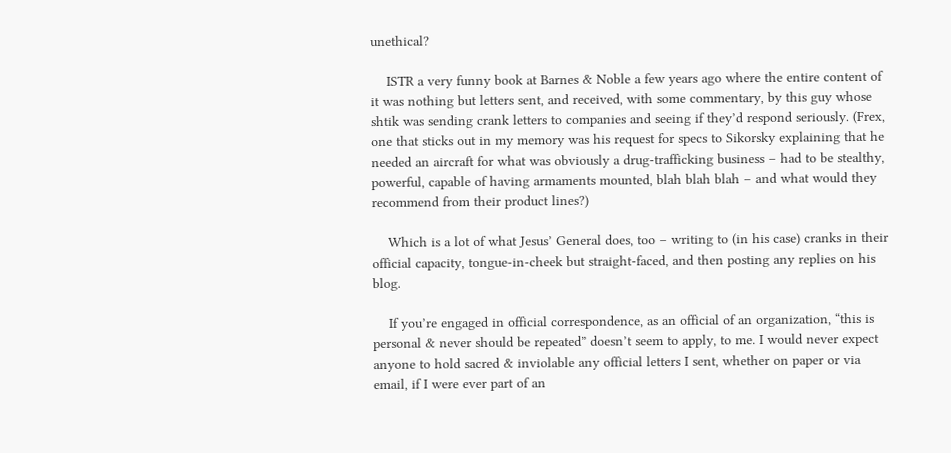unethical?

    ISTR a very funny book at Barnes & Noble a few years ago where the entire content of it was nothing but letters sent, and received, with some commentary, by this guy whose shtik was sending crank letters to companies and seeing if they’d respond seriously. (Frex, one that sticks out in my memory was his request for specs to Sikorsky explaining that he needed an aircraft for what was obviously a drug-trafficking business – had to be stealthy, powerful, capable of having armaments mounted, blah blah blah – and what would they recommend from their product lines?)

    Which is a lot of what Jesus’ General does, too – writing to (in his case) cranks in their official capacity, tongue-in-cheek but straight-faced, and then posting any replies on his blog.

    If you’re engaged in official correspondence, as an official of an organization, “this is personal & never should be repeated” doesn’t seem to apply, to me. I would never expect anyone to hold sacred & inviolable any official letters I sent, whether on paper or via email, if I were ever part of an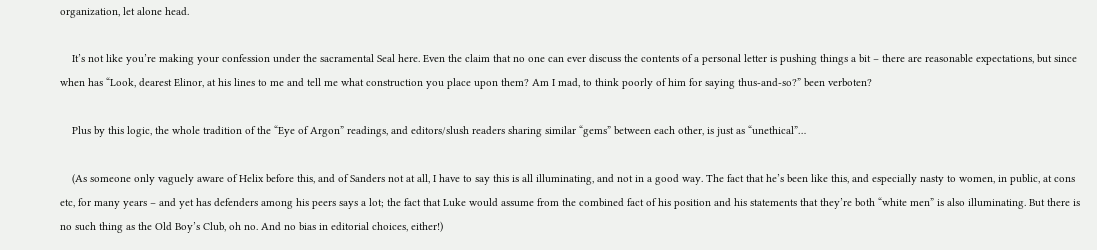organization, let alone head.

    It’s not like you’re making your confession under the sacramental Seal here. Even the claim that no one can ever discuss the contents of a personal letter is pushing things a bit – there are reasonable expectations, but since when has “Look, dearest Elinor, at his lines to me and tell me what construction you place upon them? Am I mad, to think poorly of him for saying thus-and-so?” been verboten?

    Plus by this logic, the whole tradition of the “Eye of Argon” readings, and editors/slush readers sharing similar “gems” between each other, is just as “unethical”…

    (As someone only vaguely aware of Helix before this, and of Sanders not at all, I have to say this is all illuminating, and not in a good way. The fact that he’s been like this, and especially nasty to women, in public, at cons etc, for many years – and yet has defenders among his peers says a lot; the fact that Luke would assume from the combined fact of his position and his statements that they’re both “white men” is also illuminating. But there is no such thing as the Old Boy’s Club, oh no. And no bias in editorial choices, either!)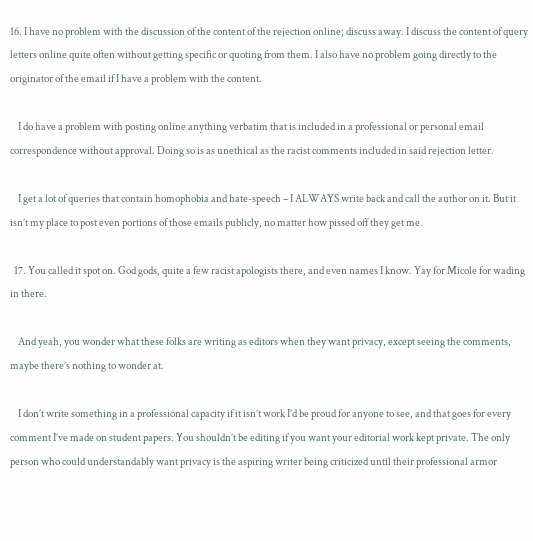16. I have no problem with the discussion of the content of the rejection online; discuss away. I discuss the content of query letters online quite often without getting specific or quoting from them. I also have no problem going directly to the originator of the email if I have a problem with the content.

    I do have a problem with posting online anything verbatim that is included in a professional or personal email correspondence without approval. Doing so is as unethical as the racist comments included in said rejection letter.

    I get a lot of queries that contain homophobia and hate-speech – I ALWAYS write back and call the author on it. But it isn’t my place to post even portions of those emails publicly, no matter how pissed off they get me.

  17. You called it spot on. God gods, quite a few racist apologists there, and even names I know. Yay for Micole for wading in there.

    And yeah, you wonder what these folks are writing as editors when they want privacy, except seeing the comments, maybe there’s nothing to wonder at.

    I don’t write something in a professional capacity if it isn’t work I’d be proud for anyone to see, and that goes for every comment I’ve made on student papers. You shouldn’t be editing if you want your editorial work kept private. The only person who could understandably want privacy is the aspiring writer being criticized until their professional armor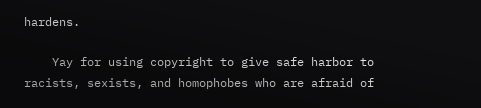hardens.

    Yay for using copyright to give safe harbor to racists, sexists, and homophobes who are afraid of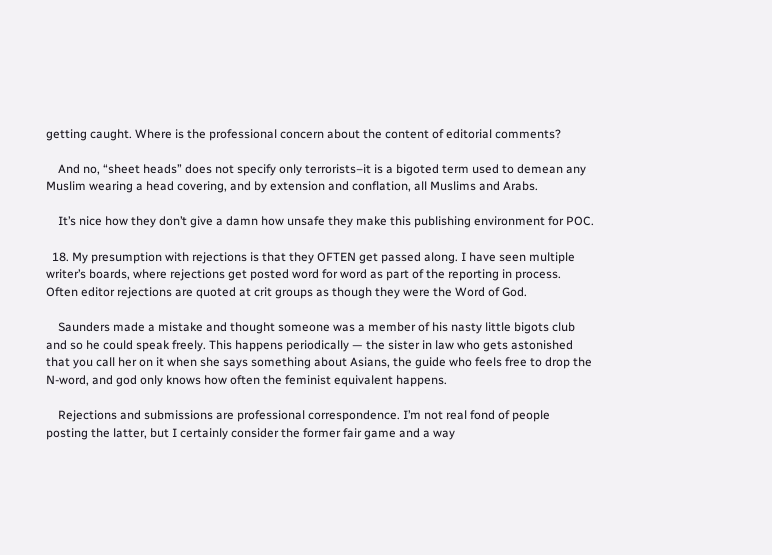getting caught. Where is the professional concern about the content of editorial comments?

    And no, “sheet heads” does not specify only terrorists–it is a bigoted term used to demean any Muslim wearing a head covering, and by extension and conflation, all Muslims and Arabs.

    It’s nice how they don’t give a damn how unsafe they make this publishing environment for POC.

  18. My presumption with rejections is that they OFTEN get passed along. I have seen multiple writer’s boards, where rejections get posted word for word as part of the reporting in process. Often editor rejections are quoted at crit groups as though they were the Word of God.

    Saunders made a mistake and thought someone was a member of his nasty little bigots club and so he could speak freely. This happens periodically — the sister in law who gets astonished that you call her on it when she says something about Asians, the guide who feels free to drop the N-word, and god only knows how often the feminist equivalent happens.

    Rejections and submissions are professional correspondence. I’m not real fond of people posting the latter, but I certainly consider the former fair game and a way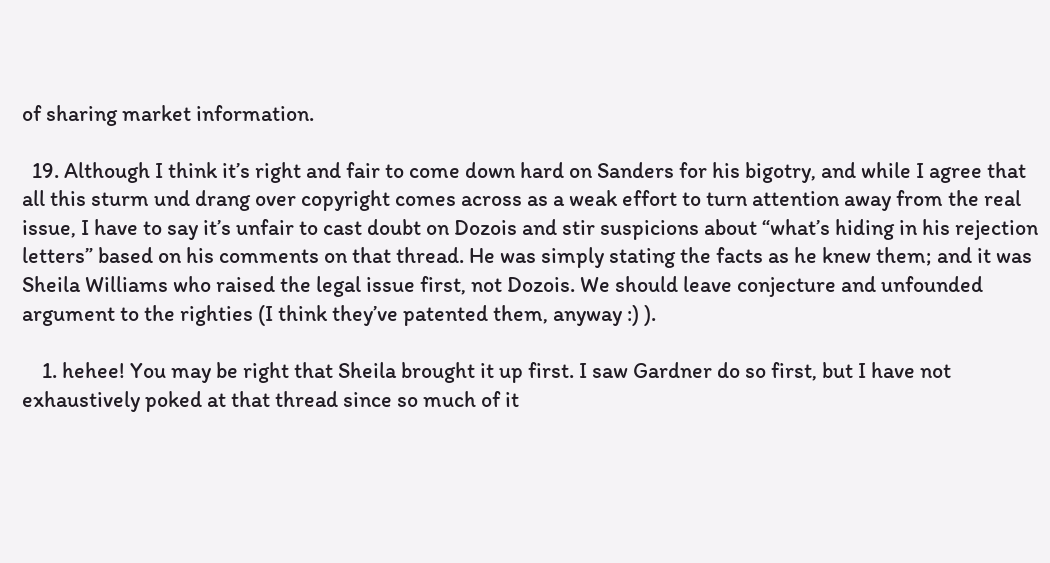of sharing market information.

  19. Although I think it’s right and fair to come down hard on Sanders for his bigotry, and while I agree that all this sturm und drang over copyright comes across as a weak effort to turn attention away from the real issue, I have to say it’s unfair to cast doubt on Dozois and stir suspicions about “what’s hiding in his rejection letters” based on his comments on that thread. He was simply stating the facts as he knew them; and it was Sheila Williams who raised the legal issue first, not Dozois. We should leave conjecture and unfounded argument to the righties (I think they’ve patented them, anyway :) ).

    1. hehee! You may be right that Sheila brought it up first. I saw Gardner do so first, but I have not exhaustively poked at that thread since so much of it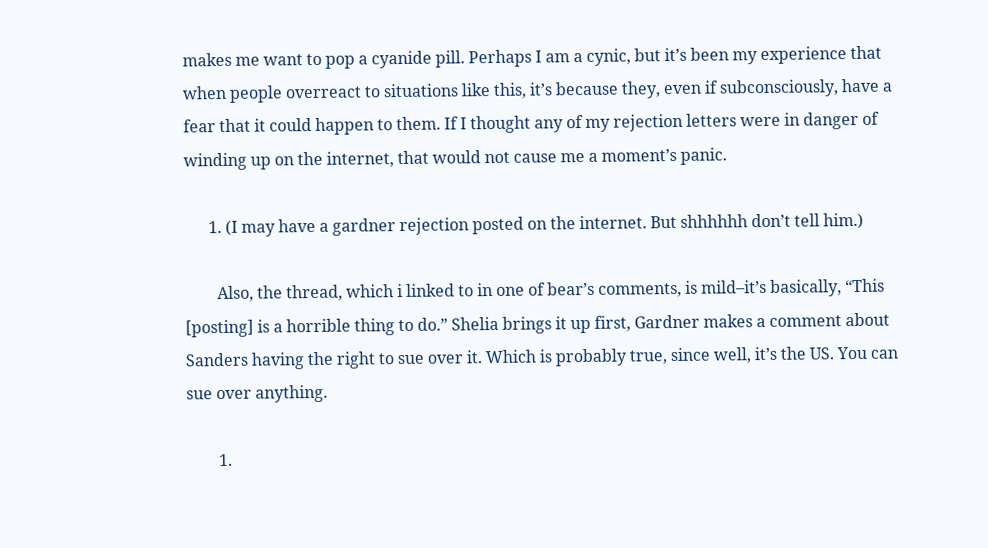makes me want to pop a cyanide pill. Perhaps I am a cynic, but it’s been my experience that when people overreact to situations like this, it’s because they, even if subconsciously, have a fear that it could happen to them. If I thought any of my rejection letters were in danger of winding up on the internet, that would not cause me a moment’s panic.

      1. (I may have a gardner rejection posted on the internet. But shhhhhh don’t tell him.)

        Also, the thread, which i linked to in one of bear’s comments, is mild–it’s basically, “This [posting] is a horrible thing to do.” Shelia brings it up first, Gardner makes a comment about Sanders having the right to sue over it. Which is probably true, since well, it’s the US. You can sue over anything.

        1.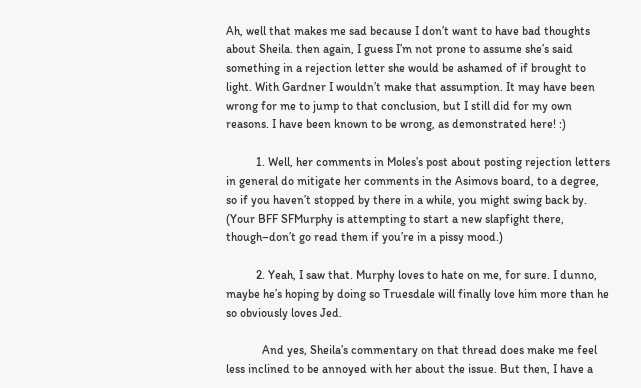Ah, well that makes me sad because I don’t want to have bad thoughts about Sheila. then again, I guess I’m not prone to assume she’s said something in a rejection letter she would be ashamed of if brought to light. With Gardner I wouldn’t make that assumption. It may have been wrong for me to jump to that conclusion, but I still did for my own reasons. I have been known to be wrong, as demonstrated here! :)

          1. Well, her comments in Moles’s post about posting rejection letters in general do mitigate her comments in the Asimovs board, to a degree, so if you haven’t stopped by there in a while, you might swing back by. (Your BFF SFMurphy is attempting to start a new slapfight there, though–don’t go read them if you’re in a pissy mood.)

          2. Yeah, I saw that. Murphy loves to hate on me, for sure. I dunno, maybe he’s hoping by doing so Truesdale will finally love him more than he so obviously loves Jed.

            And yes, Sheila’s commentary on that thread does make me feel less inclined to be annoyed with her about the issue. But then, I have a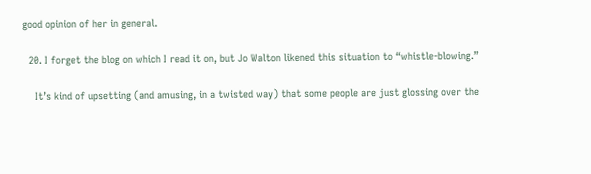good opinion of her in general.

  20. I forget the blog on which I read it on, but Jo Walton likened this situation to “whistle-blowing.”

    It’s kind of upsetting (and amusing, in a twisted way) that some people are just glossing over the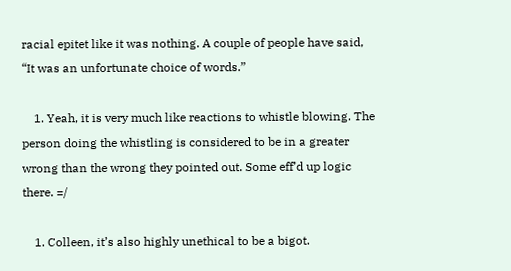racial epitet like it was nothing. A couple of people have said, “It was an unfortunate choice of words.”

    1. Yeah, it is very much like reactions to whistle blowing. The person doing the whistling is considered to be in a greater wrong than the wrong they pointed out. Some eff’d up logic there. =/

    1. Colleen, it’s also highly unethical to be a bigot.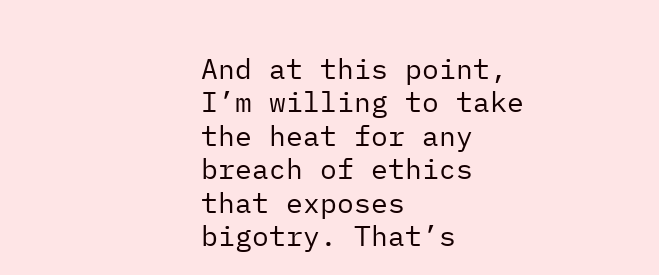And at this point, I’m willing to take the heat for any breach of ethics that exposes bigotry. That’s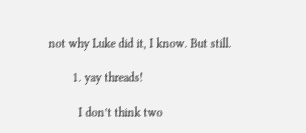not why Luke did it, I know. But still.

        1. yay threads!

          I don’t think two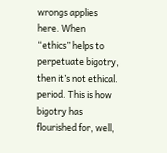wrongs applies here. When “ethics” helps to perpetuate bigotry, then it’s not ethical. period. This is how bigotry has flourished for, well,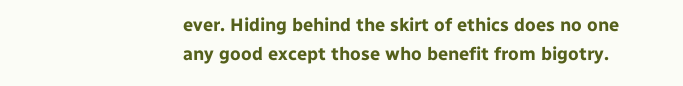ever. Hiding behind the skirt of ethics does no one any good except those who benefit from bigotry.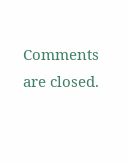Comments are closed.